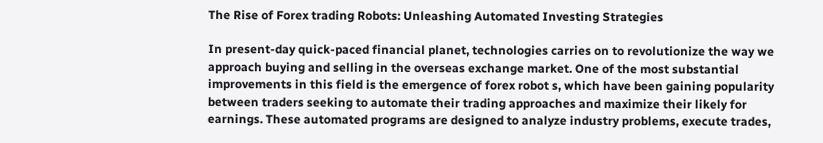The Rise of Forex trading Robots: Unleashing Automated Investing Strategies

In present-day quick-paced financial planet, technologies carries on to revolutionize the way we approach buying and selling in the overseas exchange market. One of the most substantial improvements in this field is the emergence of forex robot s, which have been gaining popularity between traders seeking to automate their trading approaches and maximize their likely for earnings. These automated programs are designed to analyze industry problems, execute trades,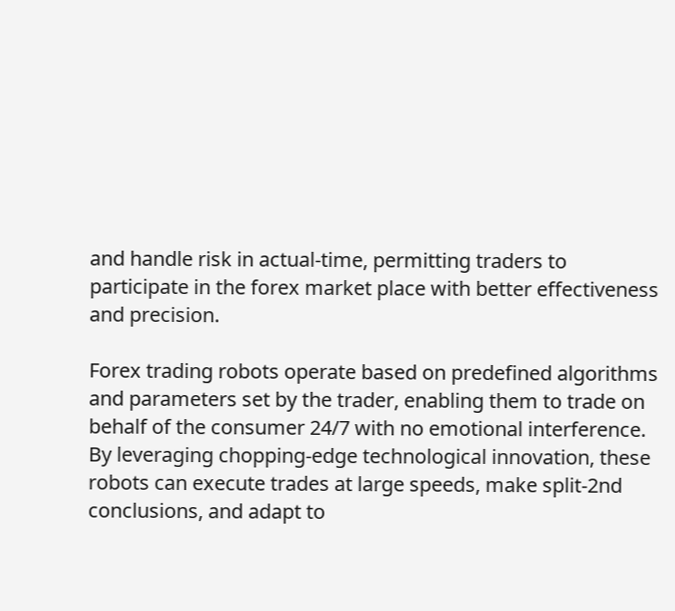and handle risk in actual-time, permitting traders to participate in the forex market place with better effectiveness and precision.

Forex trading robots operate based on predefined algorithms and parameters set by the trader, enabling them to trade on behalf of the consumer 24/7 with no emotional interference. By leveraging chopping-edge technological innovation, these robots can execute trades at large speeds, make split-2nd conclusions, and adapt to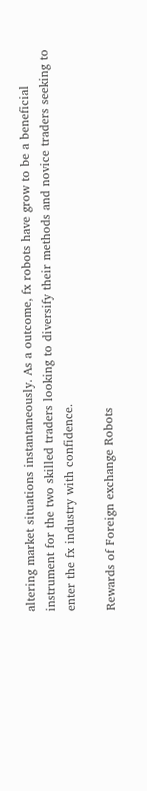altering market situations instantaneously. As a outcome, fx robots have grow to be a beneficial instrument for the two skilled traders looking to diversify their methods and novice traders seeking to enter the fx industry with confidence.

Rewards of Foreign exchange Robots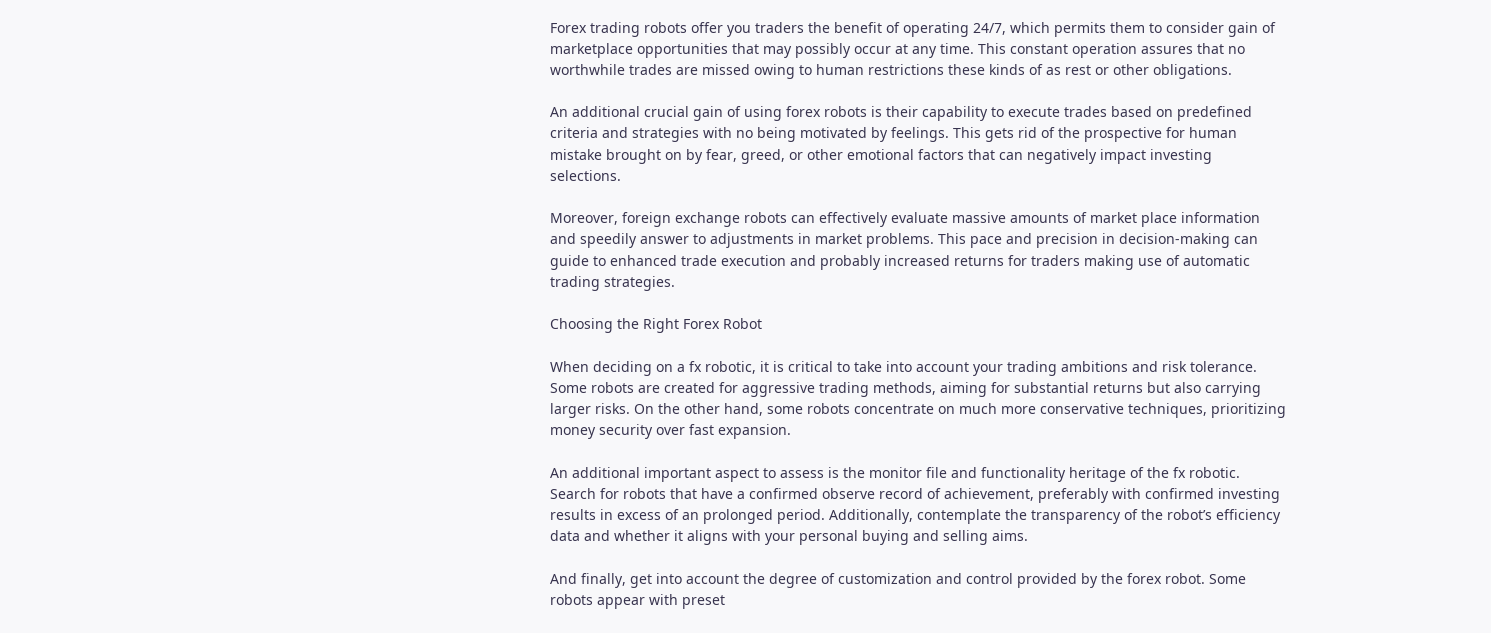Forex trading robots offer you traders the benefit of operating 24/7, which permits them to consider gain of marketplace opportunities that may possibly occur at any time. This constant operation assures that no worthwhile trades are missed owing to human restrictions these kinds of as rest or other obligations.

An additional crucial gain of using forex robots is their capability to execute trades based on predefined criteria and strategies with no being motivated by feelings. This gets rid of the prospective for human mistake brought on by fear, greed, or other emotional factors that can negatively impact investing selections.

Moreover, foreign exchange robots can effectively evaluate massive amounts of market place information and speedily answer to adjustments in market problems. This pace and precision in decision-making can guide to enhanced trade execution and probably increased returns for traders making use of automatic trading strategies.

Choosing the Right Forex Robot

When deciding on a fx robotic, it is critical to take into account your trading ambitions and risk tolerance. Some robots are created for aggressive trading methods, aiming for substantial returns but also carrying larger risks. On the other hand, some robots concentrate on much more conservative techniques, prioritizing money security over fast expansion.

An additional important aspect to assess is the monitor file and functionality heritage of the fx robotic. Search for robots that have a confirmed observe record of achievement, preferably with confirmed investing results in excess of an prolonged period. Additionally, contemplate the transparency of the robot’s efficiency data and whether it aligns with your personal buying and selling aims.

And finally, get into account the degree of customization and control provided by the forex robot. Some robots appear with preset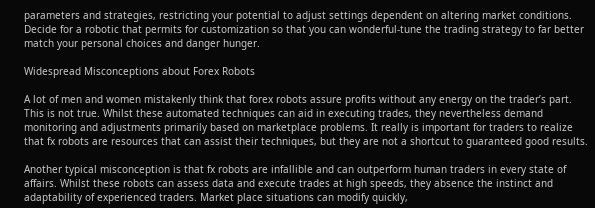parameters and strategies, restricting your potential to adjust settings dependent on altering market conditions. Decide for a robotic that permits for customization so that you can wonderful-tune the trading strategy to far better match your personal choices and danger hunger.

Widespread Misconceptions about Forex Robots

A lot of men and women mistakenly think that forex robots assure profits without any energy on the trader’s part. This is not true. Whilst these automated techniques can aid in executing trades, they nevertheless demand monitoring and adjustments primarily based on marketplace problems. It really is important for traders to realize that fx robots are resources that can assist their techniques, but they are not a shortcut to guaranteed good results.

Another typical misconception is that fx robots are infallible and can outperform human traders in every state of affairs. Whilst these robots can assess data and execute trades at high speeds, they absence the instinct and adaptability of experienced traders. Market place situations can modify quickly,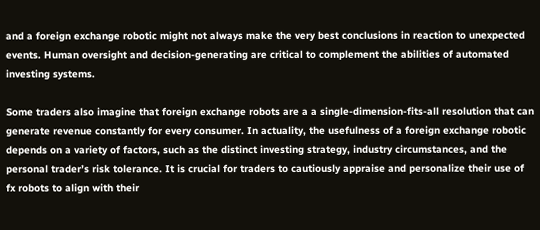and a foreign exchange robotic might not always make the very best conclusions in reaction to unexpected events. Human oversight and decision-generating are critical to complement the abilities of automated investing systems.

Some traders also imagine that foreign exchange robots are a a single-dimension-fits-all resolution that can generate revenue constantly for every consumer. In actuality, the usefulness of a foreign exchange robotic depends on a variety of factors, such as the distinct investing strategy, industry circumstances, and the personal trader’s risk tolerance. It is crucial for traders to cautiously appraise and personalize their use of fx robots to align with their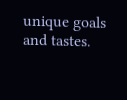unique goals and tastes.